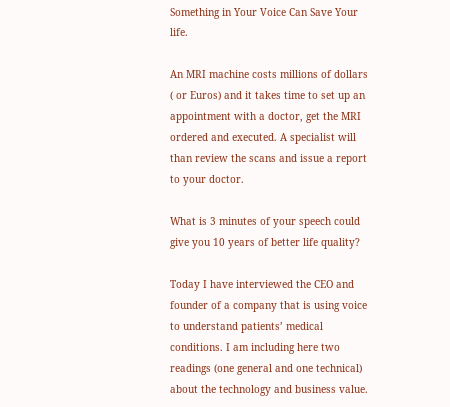Something in Your Voice Can Save Your life.

An MRI machine costs millions of dollars ( or Euros) and it takes time to set up an appointment with a doctor, get the MRI ordered and executed. A specialist will than review the scans and issue a report to your doctor.

What is 3 minutes of your speech could give you 10 years of better life quality?

Today I have interviewed the CEO and founder of a company that is using voice to understand patients’ medical conditions. I am including here two readings (one general and one technical) about the technology and business value.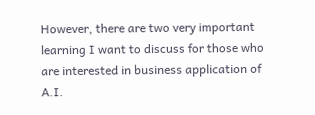However, there are two very important learning I want to discuss for those who are interested in business application of A.I.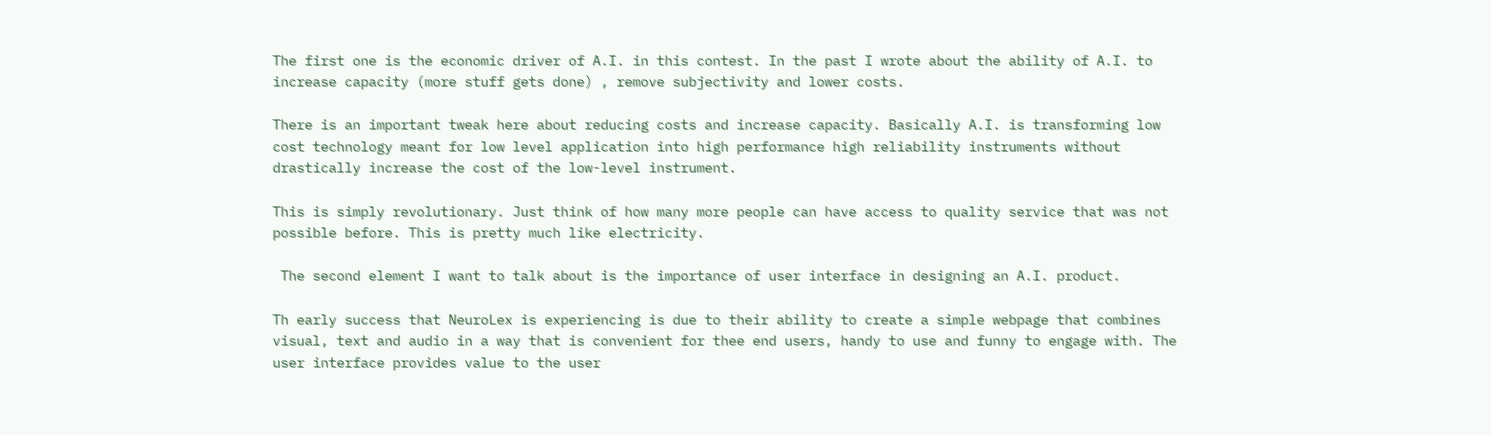The first one is the economic driver of A.I. in this contest. In the past I wrote about the ability of A.I. to increase capacity (more stuff gets done) , remove subjectivity and lower costs.

There is an important tweak here about reducing costs and increase capacity. Basically A.I. is transforming low cost technology meant for low level application into high performance high reliability instruments without drastically increase the cost of the low-level instrument.

This is simply revolutionary. Just think of how many more people can have access to quality service that was not possible before. This is pretty much like electricity.

 The second element I want to talk about is the importance of user interface in designing an A.I. product.

Th early success that NeuroLex is experiencing is due to their ability to create a simple webpage that combines visual, text and audio in a way that is convenient for thee end users, handy to use and funny to engage with. The user interface provides value to the user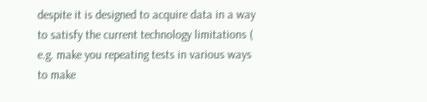despite it is designed to acquire data in a way to satisfy the current technology limitations ( e.g. make you repeating tests in various ways to make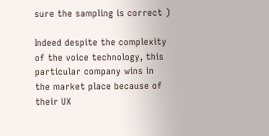sure the sampling is correct )

Indeed despite the complexity of the voice technology, this particular company wins in the market place because of their UX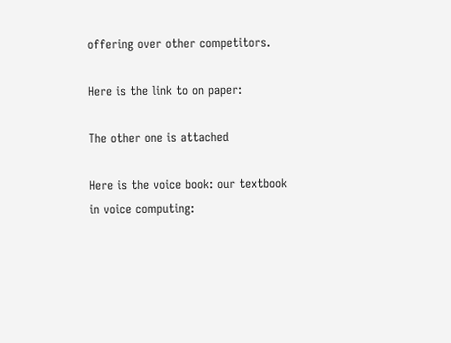offering over other competitors.

Here is the link to on paper:

The other one is attached

Here is the voice book: our textbook in voice computing: